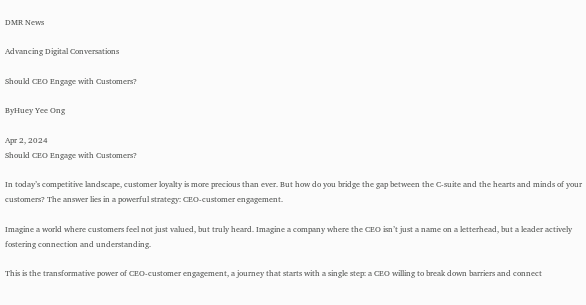DMR News

Advancing Digital Conversations

Should CEO Engage with Customers?

ByHuey Yee Ong

Apr 2, 2024
Should CEO Engage with Customers?

In today’s competitive landscape, customer loyalty is more precious than ever. But how do you bridge the gap between the C-suite and the hearts and minds of your customers? The answer lies in a powerful strategy: CEO-customer engagement.

Imagine a world where customers feel not just valued, but truly heard. Imagine a company where the CEO isn’t just a name on a letterhead, but a leader actively fostering connection and understanding.

This is the transformative power of CEO-customer engagement, a journey that starts with a single step: a CEO willing to break down barriers and connect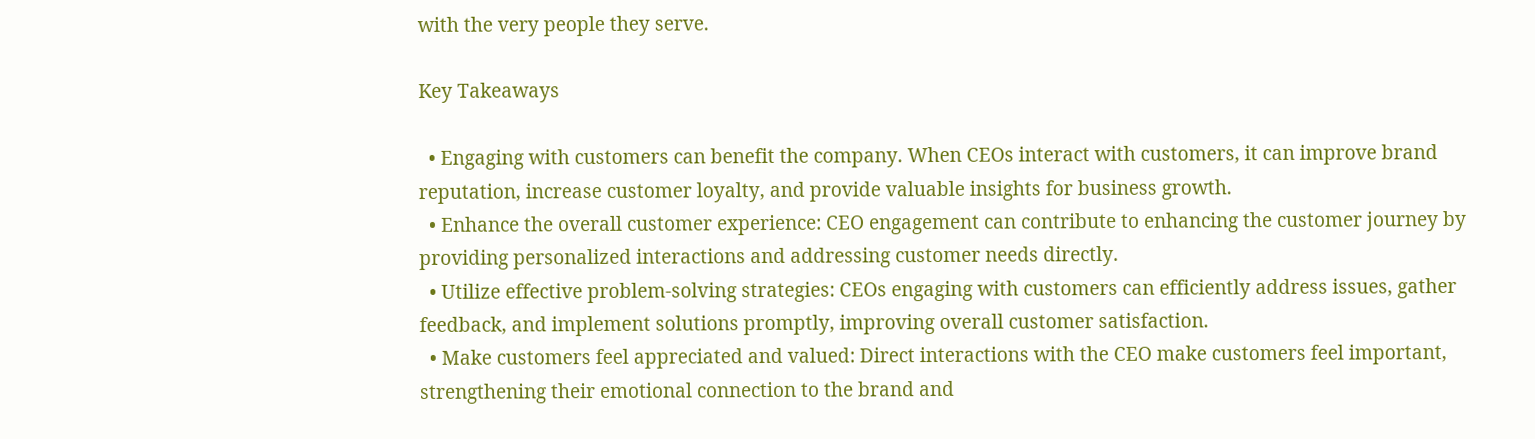with the very people they serve.

Key Takeaways

  • Engaging with customers can benefit the company. When CEOs interact with customers, it can improve brand reputation, increase customer loyalty, and provide valuable insights for business growth.
  • Enhance the overall customer experience: CEO engagement can contribute to enhancing the customer journey by providing personalized interactions and addressing customer needs directly.
  • Utilize effective problem-solving strategies: CEOs engaging with customers can efficiently address issues, gather feedback, and implement solutions promptly, improving overall customer satisfaction.
  • Make customers feel appreciated and valued: Direct interactions with the CEO make customers feel important, strengthening their emotional connection to the brand and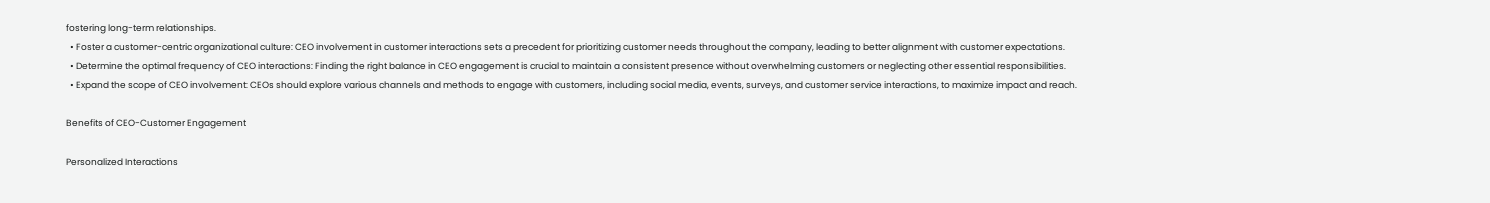fostering long-term relationships.
  • Foster a customer-centric organizational culture: CEO involvement in customer interactions sets a precedent for prioritizing customer needs throughout the company, leading to better alignment with customer expectations.
  • Determine the optimal frequency of CEO interactions: Finding the right balance in CEO engagement is crucial to maintain a consistent presence without overwhelming customers or neglecting other essential responsibilities.
  • Expand the scope of CEO involvement: CEOs should explore various channels and methods to engage with customers, including social media, events, surveys, and customer service interactions, to maximize impact and reach.

Benefits of CEO-Customer Engagement

Personalized Interactions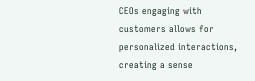CEOs engaging with customers allows for personalized interactions, creating a sense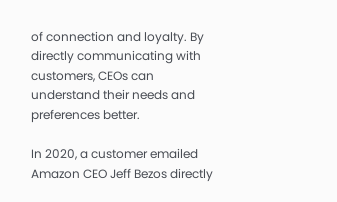of connection and loyalty. By directly communicating with customers, CEOs can understand their needs and preferences better.

In 2020, a customer emailed Amazon CEO Jeff Bezos directly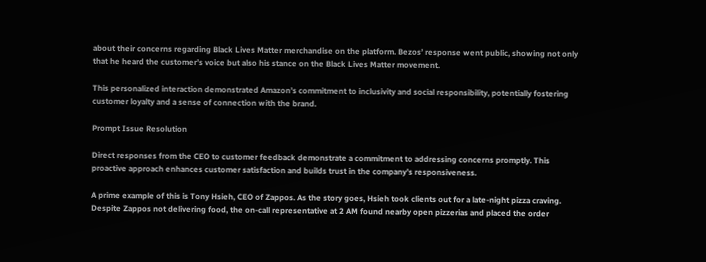about their concerns regarding Black Lives Matter merchandise on the platform. Bezos’ response went public, showing not only that he heard the customer’s voice but also his stance on the Black Lives Matter movement.

This personalized interaction demonstrated Amazon’s commitment to inclusivity and social responsibility, potentially fostering customer loyalty and a sense of connection with the brand.

Prompt Issue Resolution

Direct responses from the CEO to customer feedback demonstrate a commitment to addressing concerns promptly. This proactive approach enhances customer satisfaction and builds trust in the company’s responsiveness.

A prime example of this is Tony Hsieh, CEO of Zappos. As the story goes, Hsieh took clients out for a late-night pizza craving. Despite Zappos not delivering food, the on-call representative at 2 AM found nearby open pizzerias and placed the order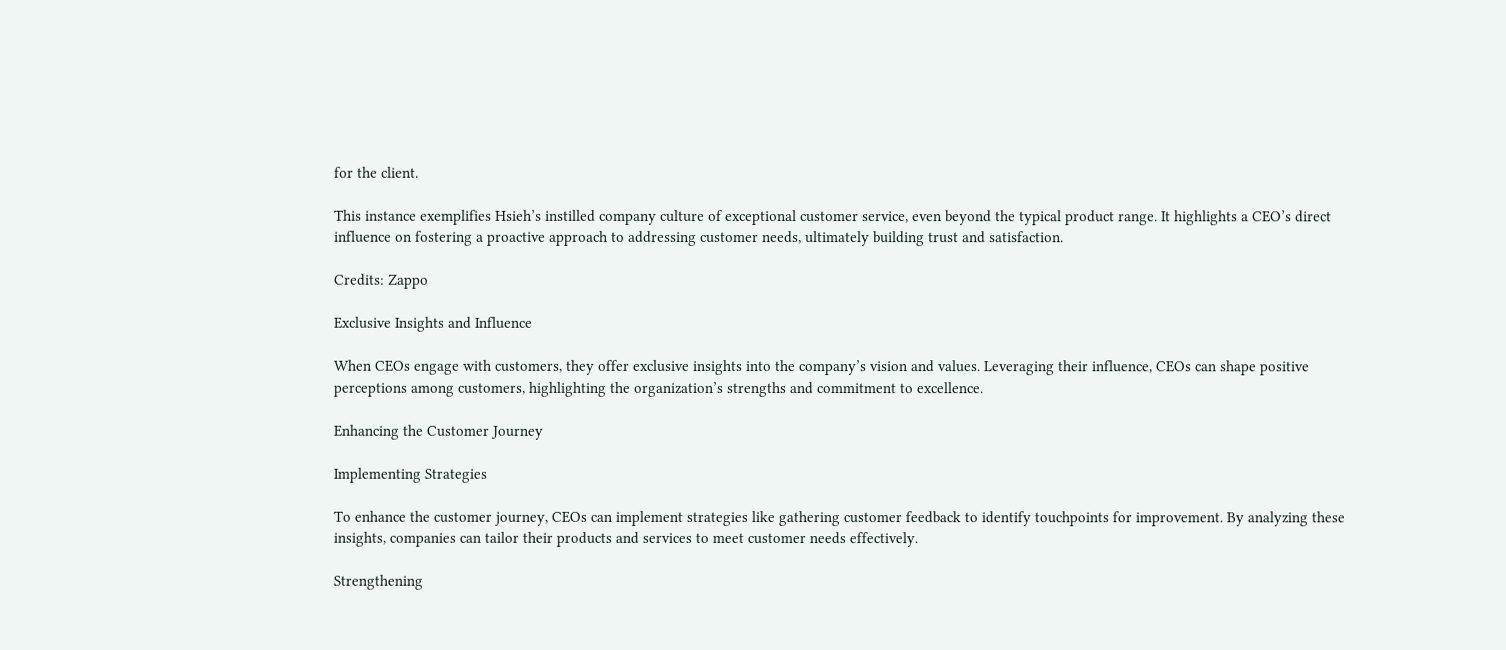for the client.

This instance exemplifies Hsieh’s instilled company culture of exceptional customer service, even beyond the typical product range. It highlights a CEO’s direct influence on fostering a proactive approach to addressing customer needs, ultimately building trust and satisfaction.

Credits: Zappo

Exclusive Insights and Influence

When CEOs engage with customers, they offer exclusive insights into the company’s vision and values. Leveraging their influence, CEOs can shape positive perceptions among customers, highlighting the organization’s strengths and commitment to excellence.

Enhancing the Customer Journey

Implementing Strategies

To enhance the customer journey, CEOs can implement strategies like gathering customer feedback to identify touchpoints for improvement. By analyzing these insights, companies can tailor their products and services to meet customer needs effectively.

Strengthening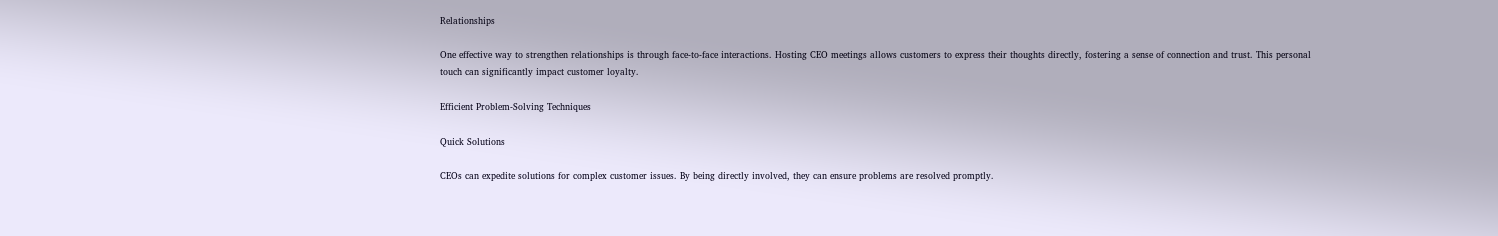Relationships

One effective way to strengthen relationships is through face-to-face interactions. Hosting CEO meetings allows customers to express their thoughts directly, fostering a sense of connection and trust. This personal touch can significantly impact customer loyalty.

Efficient Problem-Solving Techniques

Quick Solutions

CEOs can expedite solutions for complex customer issues. By being directly involved, they can ensure problems are resolved promptly.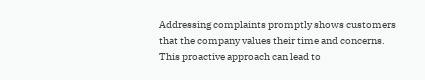Addressing complaints promptly shows customers that the company values their time and concerns. This proactive approach can lead to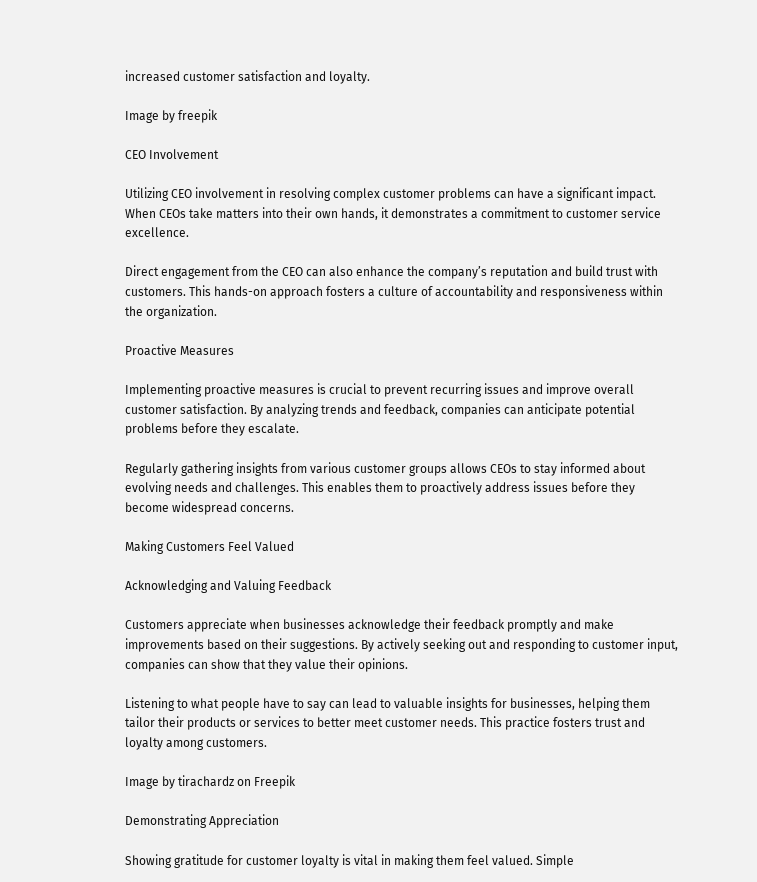increased customer satisfaction and loyalty.

Image by freepik

CEO Involvement

Utilizing CEO involvement in resolving complex customer problems can have a significant impact. When CEOs take matters into their own hands, it demonstrates a commitment to customer service excellence.

Direct engagement from the CEO can also enhance the company’s reputation and build trust with customers. This hands-on approach fosters a culture of accountability and responsiveness within the organization.

Proactive Measures

Implementing proactive measures is crucial to prevent recurring issues and improve overall customer satisfaction. By analyzing trends and feedback, companies can anticipate potential problems before they escalate.

Regularly gathering insights from various customer groups allows CEOs to stay informed about evolving needs and challenges. This enables them to proactively address issues before they become widespread concerns.

Making Customers Feel Valued

Acknowledging and Valuing Feedback

Customers appreciate when businesses acknowledge their feedback promptly and make improvements based on their suggestions. By actively seeking out and responding to customer input, companies can show that they value their opinions.

Listening to what people have to say can lead to valuable insights for businesses, helping them tailor their products or services to better meet customer needs. This practice fosters trust and loyalty among customers.

Image by tirachardz on Freepik

Demonstrating Appreciation

Showing gratitude for customer loyalty is vital in making them feel valued. Simple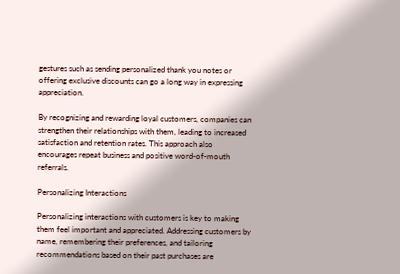gestures such as sending personalized thank you notes or offering exclusive discounts can go a long way in expressing appreciation.

By recognizing and rewarding loyal customers, companies can strengthen their relationships with them, leading to increased satisfaction and retention rates. This approach also encourages repeat business and positive word-of-mouth referrals.

Personalizing Interactions

Personalizing interactions with customers is key to making them feel important and appreciated. Addressing customers by name, remembering their preferences, and tailoring recommendations based on their past purchases are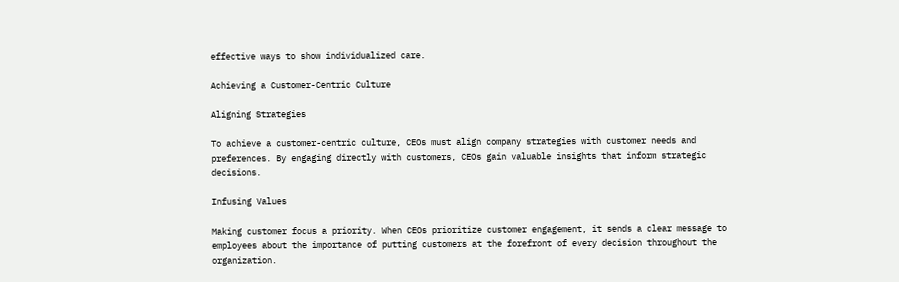effective ways to show individualized care.

Achieving a Customer-Centric Culture

Aligning Strategies

To achieve a customer-centric culture, CEOs must align company strategies with customer needs and preferences. By engaging directly with customers, CEOs gain valuable insights that inform strategic decisions.

Infusing Values

Making customer focus a priority. When CEOs prioritize customer engagement, it sends a clear message to employees about the importance of putting customers at the forefront of every decision throughout the organization.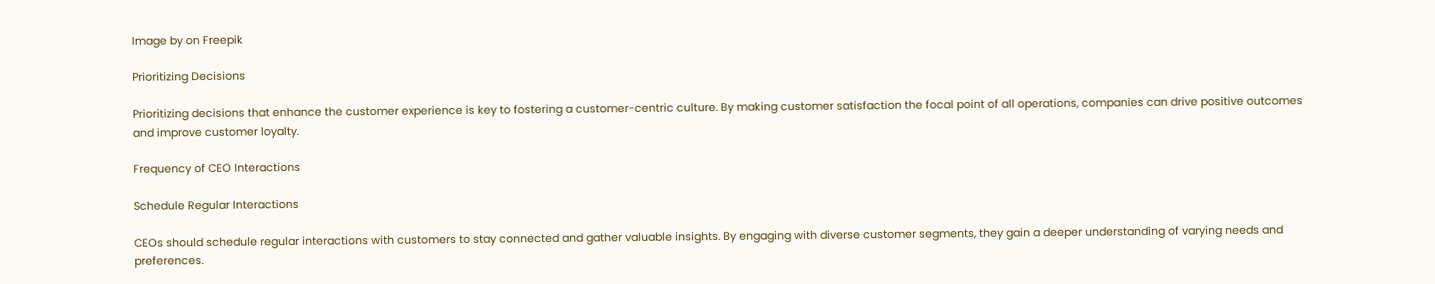Image by on Freepik

Prioritizing Decisions

Prioritizing decisions that enhance the customer experience is key to fostering a customer-centric culture. By making customer satisfaction the focal point of all operations, companies can drive positive outcomes and improve customer loyalty.

Frequency of CEO Interactions

Schedule Regular Interactions

CEOs should schedule regular interactions with customers to stay connected and gather valuable insights. By engaging with diverse customer segments, they gain a deeper understanding of varying needs and preferences.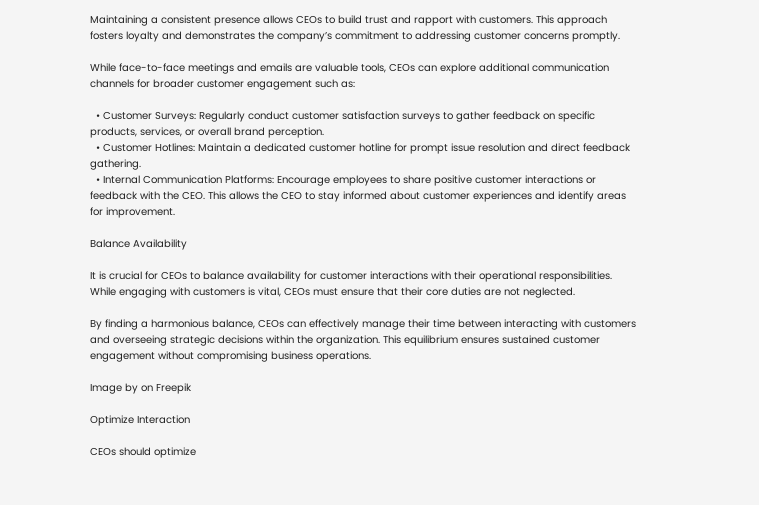Maintaining a consistent presence allows CEOs to build trust and rapport with customers. This approach fosters loyalty and demonstrates the company’s commitment to addressing customer concerns promptly.

While face-to-face meetings and emails are valuable tools, CEOs can explore additional communication channels for broader customer engagement such as:

  • Customer Surveys: Regularly conduct customer satisfaction surveys to gather feedback on specific products, services, or overall brand perception.
  • Customer Hotlines: Maintain a dedicated customer hotline for prompt issue resolution and direct feedback gathering.
  • Internal Communication Platforms: Encourage employees to share positive customer interactions or feedback with the CEO. This allows the CEO to stay informed about customer experiences and identify areas for improvement.

Balance Availability

It is crucial for CEOs to balance availability for customer interactions with their operational responsibilities. While engaging with customers is vital, CEOs must ensure that their core duties are not neglected.

By finding a harmonious balance, CEOs can effectively manage their time between interacting with customers and overseeing strategic decisions within the organization. This equilibrium ensures sustained customer engagement without compromising business operations.

Image by on Freepik

Optimize Interaction

CEOs should optimize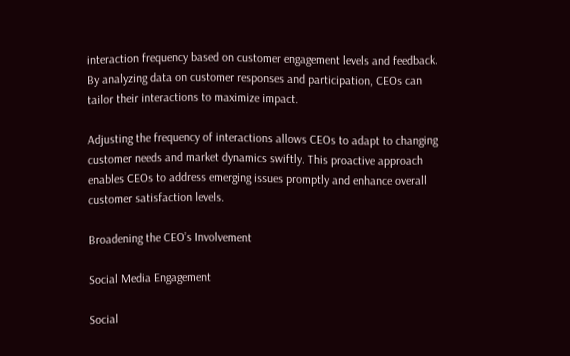interaction frequency based on customer engagement levels and feedback. By analyzing data on customer responses and participation, CEOs can tailor their interactions to maximize impact.

Adjusting the frequency of interactions allows CEOs to adapt to changing customer needs and market dynamics swiftly. This proactive approach enables CEOs to address emerging issues promptly and enhance overall customer satisfaction levels.

Broadening the CEO’s Involvement

Social Media Engagement

Social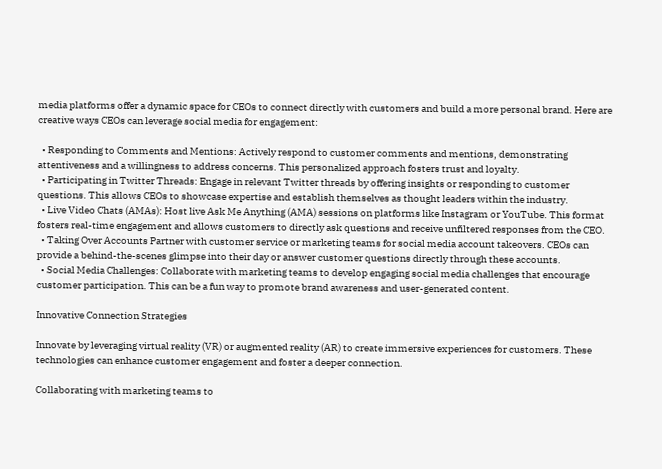media platforms offer a dynamic space for CEOs to connect directly with customers and build a more personal brand. Here are creative ways CEOs can leverage social media for engagement:

  • Responding to Comments and Mentions: Actively respond to customer comments and mentions, demonstrating attentiveness and a willingness to address concerns. This personalized approach fosters trust and loyalty.
  • Participating in Twitter Threads: Engage in relevant Twitter threads by offering insights or responding to customer questions. This allows CEOs to showcase expertise and establish themselves as thought leaders within the industry.
  • Live Video Chats (AMAs): Host live Ask Me Anything (AMA) sessions on platforms like Instagram or YouTube. This format fosters real-time engagement and allows customers to directly ask questions and receive unfiltered responses from the CEO.
  • Taking Over Accounts Partner with customer service or marketing teams for social media account takeovers. CEOs can provide a behind-the-scenes glimpse into their day or answer customer questions directly through these accounts.
  • Social Media Challenges: Collaborate with marketing teams to develop engaging social media challenges that encourage customer participation. This can be a fun way to promote brand awareness and user-generated content.

Innovative Connection Strategies

Innovate by leveraging virtual reality (VR) or augmented reality (AR) to create immersive experiences for customers. These technologies can enhance customer engagement and foster a deeper connection.

Collaborating with marketing teams to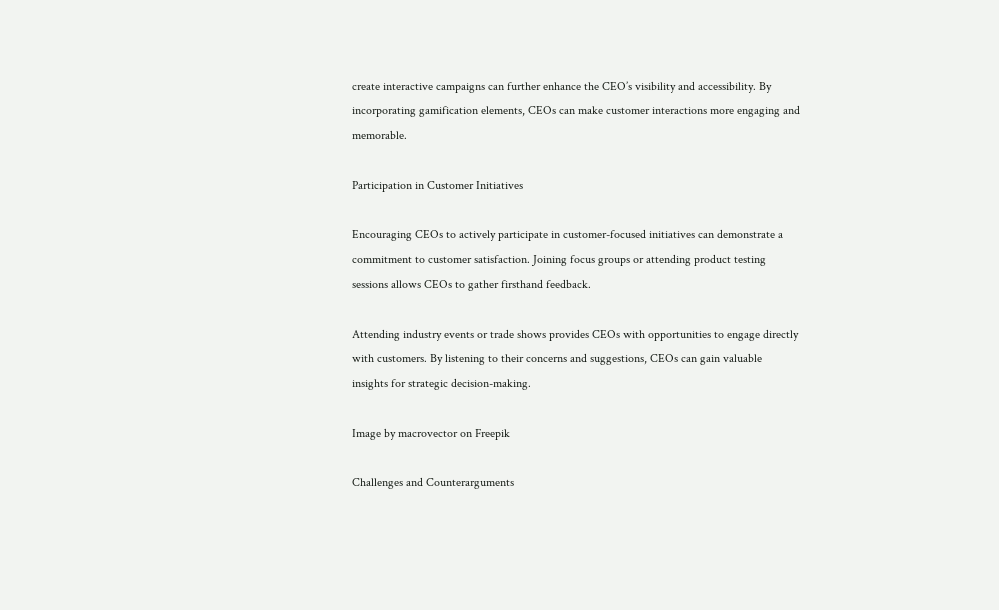create interactive campaigns can further enhance the CEO’s visibility and accessibility. By incorporating gamification elements, CEOs can make customer interactions more engaging and memorable.

Participation in Customer Initiatives

Encouraging CEOs to actively participate in customer-focused initiatives can demonstrate a commitment to customer satisfaction. Joining focus groups or attending product testing sessions allows CEOs to gather firsthand feedback.

Attending industry events or trade shows provides CEOs with opportunities to engage directly with customers. By listening to their concerns and suggestions, CEOs can gain valuable insights for strategic decision-making.

Image by macrovector on Freepik

Challenges and Counterarguments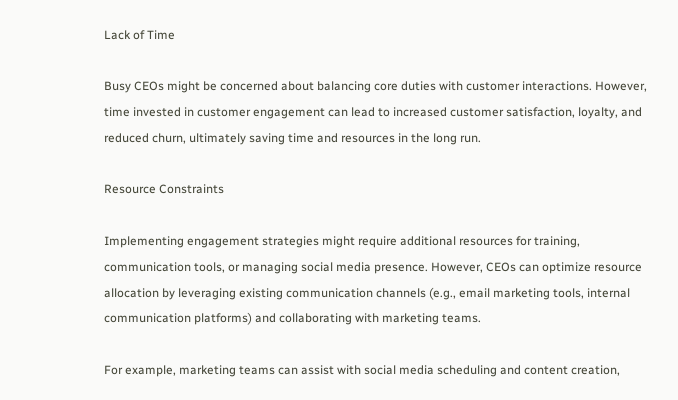Lack of Time

Busy CEOs might be concerned about balancing core duties with customer interactions. However, time invested in customer engagement can lead to increased customer satisfaction, loyalty, and reduced churn, ultimately saving time and resources in the long run.

Resource Constraints

Implementing engagement strategies might require additional resources for training, communication tools, or managing social media presence. However, CEOs can optimize resource allocation by leveraging existing communication channels (e.g., email marketing tools, internal communication platforms) and collaborating with marketing teams.

For example, marketing teams can assist with social media scheduling and content creation,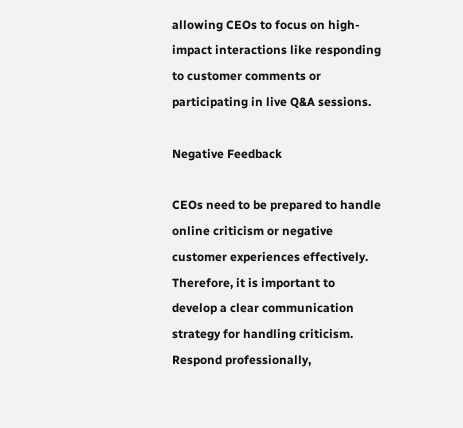allowing CEOs to focus on high-impact interactions like responding to customer comments or participating in live Q&A sessions.

Negative Feedback

CEOs need to be prepared to handle online criticism or negative customer experiences effectively. Therefore, it is important to develop a clear communication strategy for handling criticism. Respond professionally,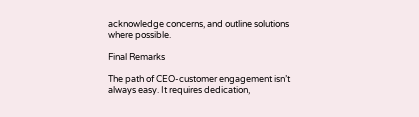acknowledge concerns, and outline solutions where possible.

Final Remarks

The path of CEO-customer engagement isn’t always easy. It requires dedication,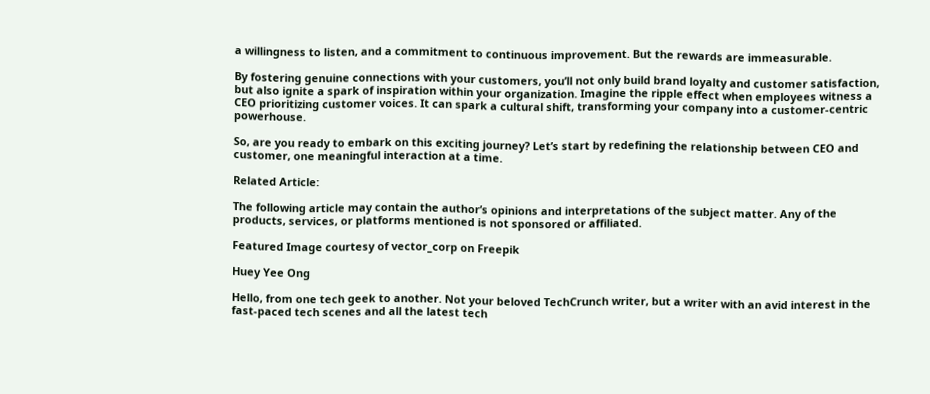a willingness to listen, and a commitment to continuous improvement. But the rewards are immeasurable.

By fostering genuine connections with your customers, you’ll not only build brand loyalty and customer satisfaction, but also ignite a spark of inspiration within your organization. Imagine the ripple effect when employees witness a CEO prioritizing customer voices. It can spark a cultural shift, transforming your company into a customer-centric powerhouse.

So, are you ready to embark on this exciting journey? Let’s start by redefining the relationship between CEO and customer, one meaningful interaction at a time.

Related Article:

The following article may contain the author’s opinions and interpretations of the subject matter. Any of the products, services, or platforms mentioned is not sponsored or affiliated.

Featured Image courtesy of vector_corp on Freepik

Huey Yee Ong

Hello, from one tech geek to another. Not your beloved TechCrunch writer, but a writer with an avid interest in the fast-paced tech scenes and all the latest tech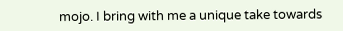mojo. I bring with me a unique take towards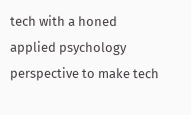tech with a honed applied psychology perspective to make tech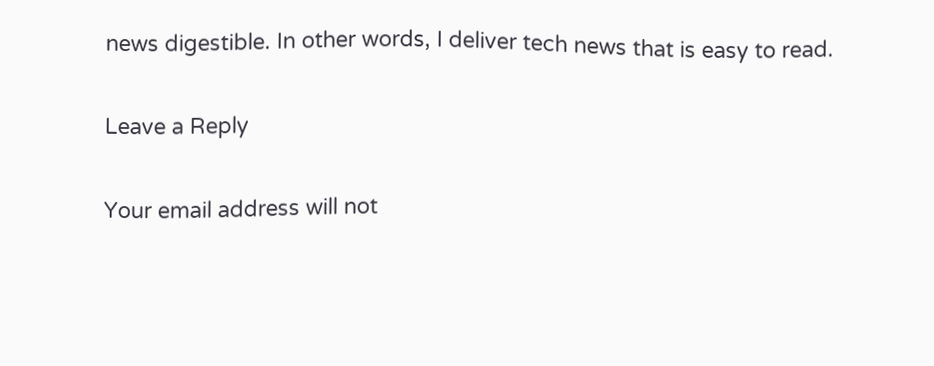news digestible. In other words, I deliver tech news that is easy to read.

Leave a Reply

Your email address will not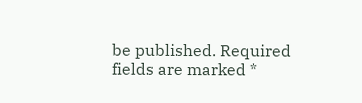be published. Required fields are marked *